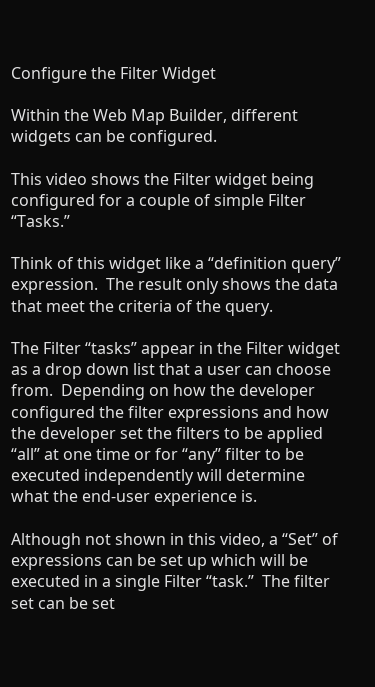Configure the Filter Widget

Within the Web Map Builder, different widgets can be configured.

This video shows the Filter widget being configured for a couple of simple Filter “Tasks.”

Think of this widget like a “definition query” expression.  The result only shows the data that meet the criteria of the query.

The Filter “tasks” appear in the Filter widget as a drop down list that a user can choose from.  Depending on how the developer configured the filter expressions and how the developer set the filters to be applied “all” at one time or for “any” filter to be executed independently will determine what the end-user experience is.

Although not shown in this video, a “Set” of expressions can be set up which will be executed in a single Filter “task.”  The filter set can be set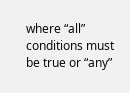where “all” conditions must be true or “any”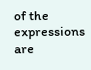of the expressions are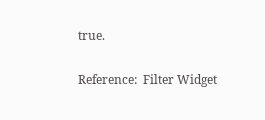true.

Reference:  Filter Widget